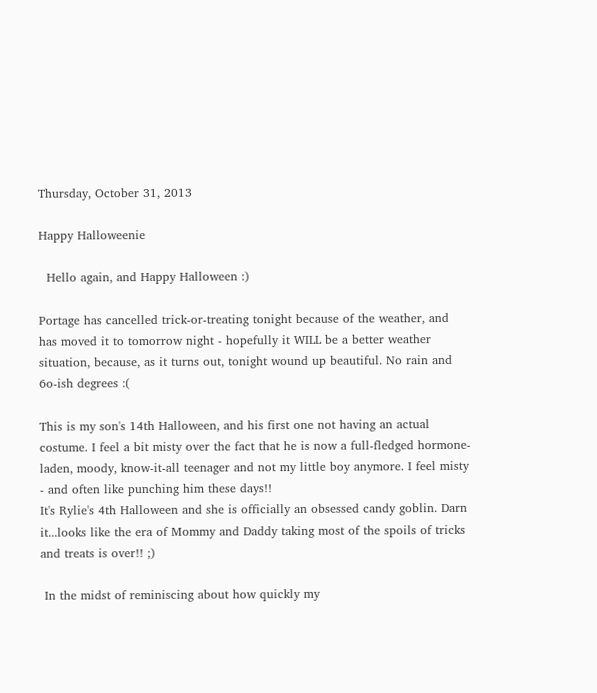Thursday, October 31, 2013

Happy Halloweenie

  Hello again, and Happy Halloween :)

Portage has cancelled trick-or-treating tonight because of the weather, and has moved it to tomorrow night - hopefully it WILL be a better weather situation, because, as it turns out, tonight wound up beautiful. No rain and 6o-ish degrees :(

This is my son's 14th Halloween, and his first one not having an actual costume. I feel a bit misty over the fact that he is now a full-fledged hormone-laden, moody, know-it-all teenager and not my little boy anymore. I feel misty - and often like punching him these days!!
It's Rylie's 4th Halloween and she is officially an obsessed candy goblin. Darn it...looks like the era of Mommy and Daddy taking most of the spoils of tricks and treats is over!! ;)

 In the midst of reminiscing about how quickly my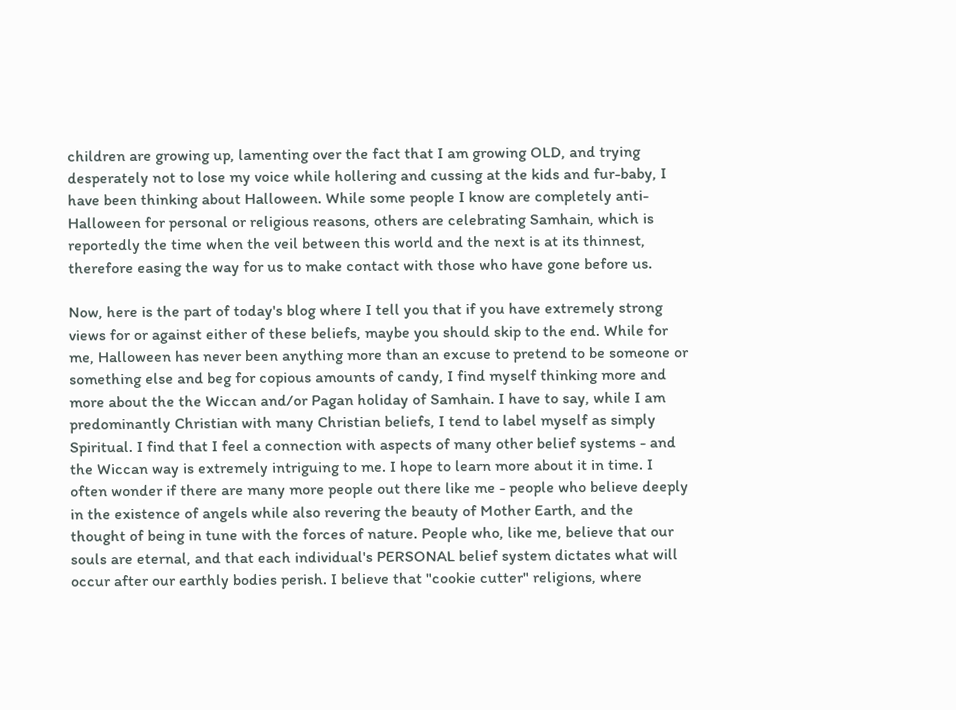children are growing up, lamenting over the fact that I am growing OLD, and trying desperately not to lose my voice while hollering and cussing at the kids and fur-baby, I have been thinking about Halloween. While some people I know are completely anti-Halloween for personal or religious reasons, others are celebrating Samhain, which is reportedly the time when the veil between this world and the next is at its thinnest, therefore easing the way for us to make contact with those who have gone before us.

Now, here is the part of today's blog where I tell you that if you have extremely strong views for or against either of these beliefs, maybe you should skip to the end. While for me, Halloween has never been anything more than an excuse to pretend to be someone or something else and beg for copious amounts of candy, I find myself thinking more and more about the the Wiccan and/or Pagan holiday of Samhain. I have to say, while I am predominantly Christian with many Christian beliefs, I tend to label myself as simply Spiritual. I find that I feel a connection with aspects of many other belief systems - and the Wiccan way is extremely intriguing to me. I hope to learn more about it in time. I often wonder if there are many more people out there like me - people who believe deeply in the existence of angels while also revering the beauty of Mother Earth, and the thought of being in tune with the forces of nature. People who, like me, believe that our souls are eternal, and that each individual's PERSONAL belief system dictates what will occur after our earthly bodies perish. I believe that "cookie cutter" religions, where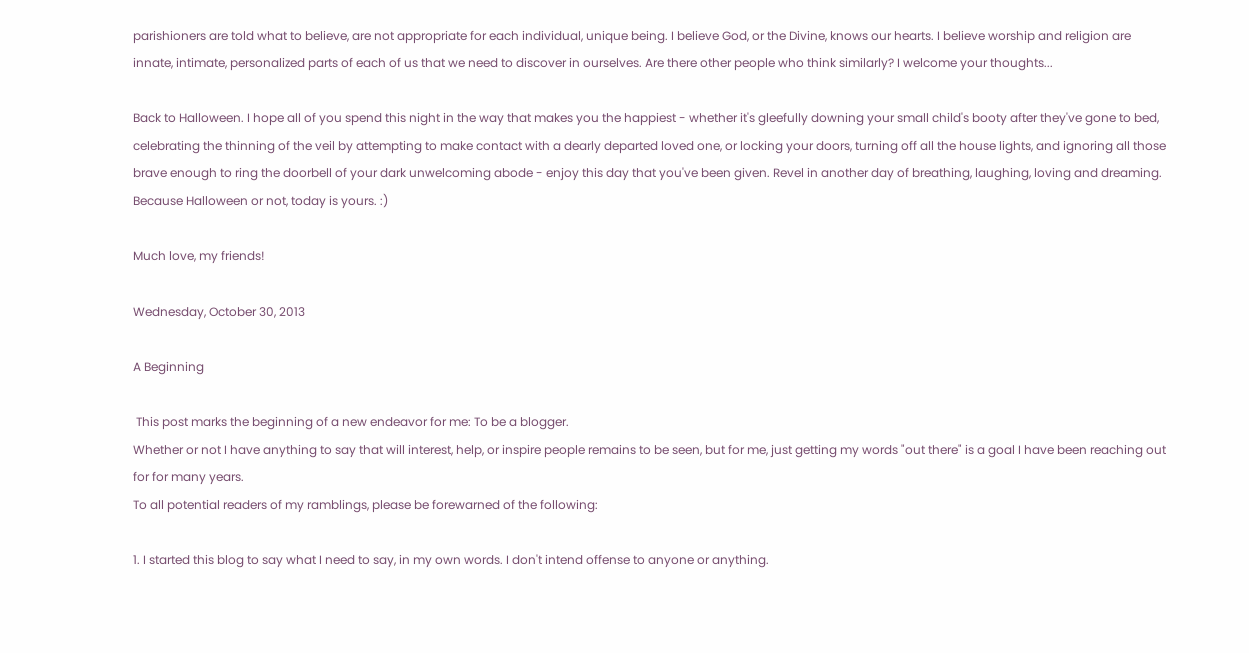parishioners are told what to believe, are not appropriate for each individual, unique being. I believe God, or the Divine, knows our hearts. I believe worship and religion are innate, intimate, personalized parts of each of us that we need to discover in ourselves. Are there other people who think similarly? I welcome your thoughts...

Back to Halloween. I hope all of you spend this night in the way that makes you the happiest - whether it's gleefully downing your small child's booty after they've gone to bed, celebrating the thinning of the veil by attempting to make contact with a dearly departed loved one, or locking your doors, turning off all the house lights, and ignoring all those brave enough to ring the doorbell of your dark unwelcoming abode - enjoy this day that you've been given. Revel in another day of breathing, laughing, loving and dreaming. Because Halloween or not, today is yours. :)

Much love, my friends!

Wednesday, October 30, 2013

A Beginning

 This post marks the beginning of a new endeavor for me: To be a blogger.
Whether or not I have anything to say that will interest, help, or inspire people remains to be seen, but for me, just getting my words "out there" is a goal I have been reaching out for for many years.
To all potential readers of my ramblings, please be forewarned of the following:

1. I started this blog to say what I need to say, in my own words. I don't intend offense to anyone or anything.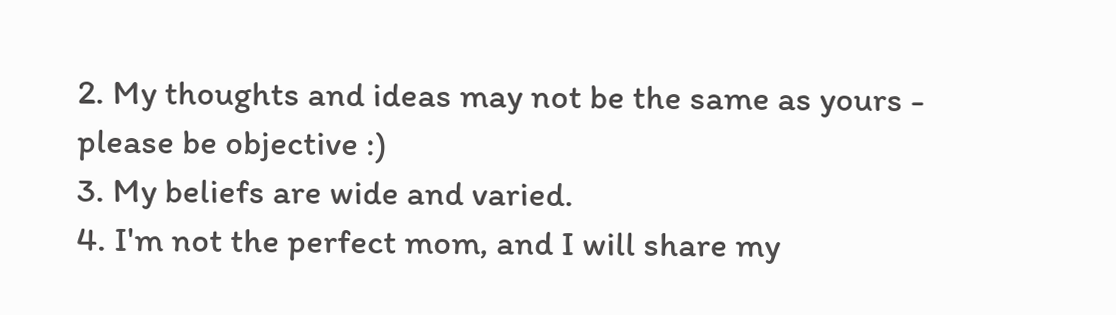2. My thoughts and ideas may not be the same as yours - please be objective :)
3. My beliefs are wide and varied.
4. I'm not the perfect mom, and I will share my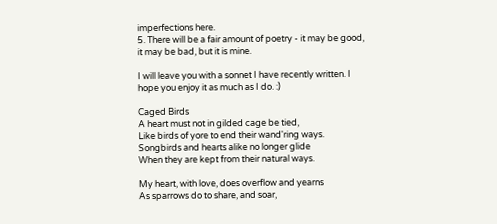imperfections here.
5. There will be a fair amount of poetry - it may be good, it may be bad, but it is mine.

I will leave you with a sonnet I have recently written. I hope you enjoy it as much as I do. :)

Caged Birds
A heart must not in gilded cage be tied,
Like birds of yore to end their wand'ring ways.
Songbirds and hearts alike no longer glide
When they are kept from their natural ways.

My heart, with love, does overflow and yearns
As sparrows do to share, and soar,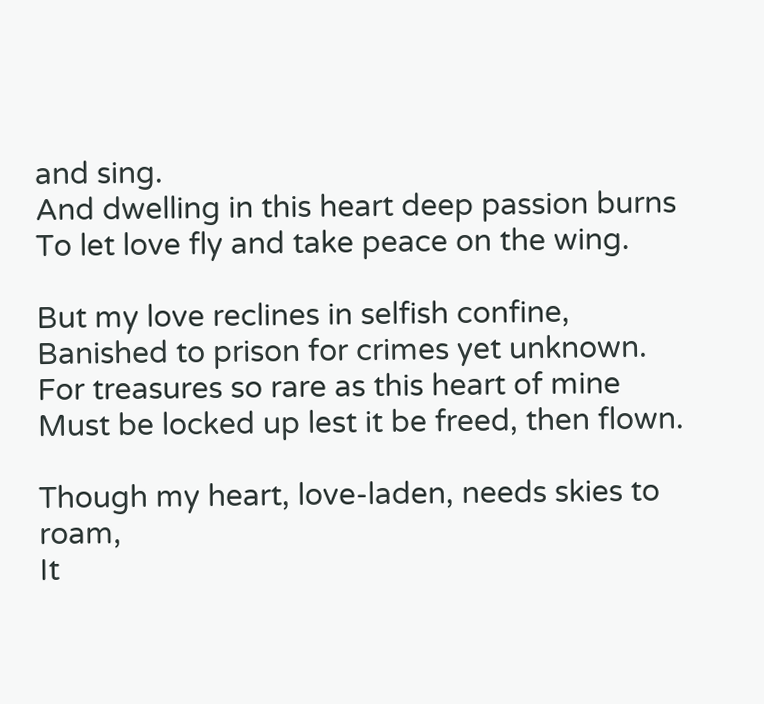and sing.
And dwelling in this heart deep passion burns
To let love fly and take peace on the wing.

But my love reclines in selfish confine,
Banished to prison for crimes yet unknown.
For treasures so rare as this heart of mine
Must be locked up lest it be freed, then flown.

Though my heart, love-laden, needs skies to roam,
It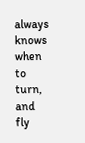always knows when to turn, and fly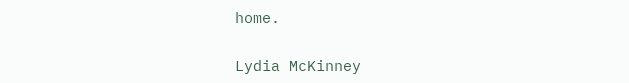home.

Lydia McKinney